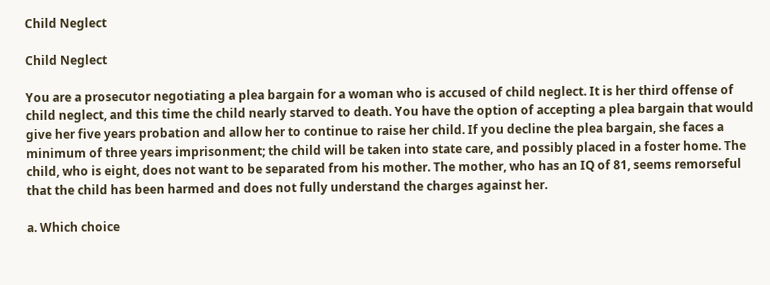Child Neglect

Child Neglect

You are a prosecutor negotiating a plea bargain for a woman who is accused of child neglect. It is her third offense of child neglect, and this time the child nearly starved to death. You have the option of accepting a plea bargain that would give her five years probation and allow her to continue to raise her child. If you decline the plea bargain, she faces a minimum of three years imprisonment; the child will be taken into state care, and possibly placed in a foster home. The child, who is eight, does not want to be separated from his mother. The mother, who has an IQ of 81, seems remorseful that the child has been harmed and does not fully understand the charges against her.

a. Which choice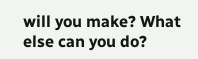will you make? What else can you do?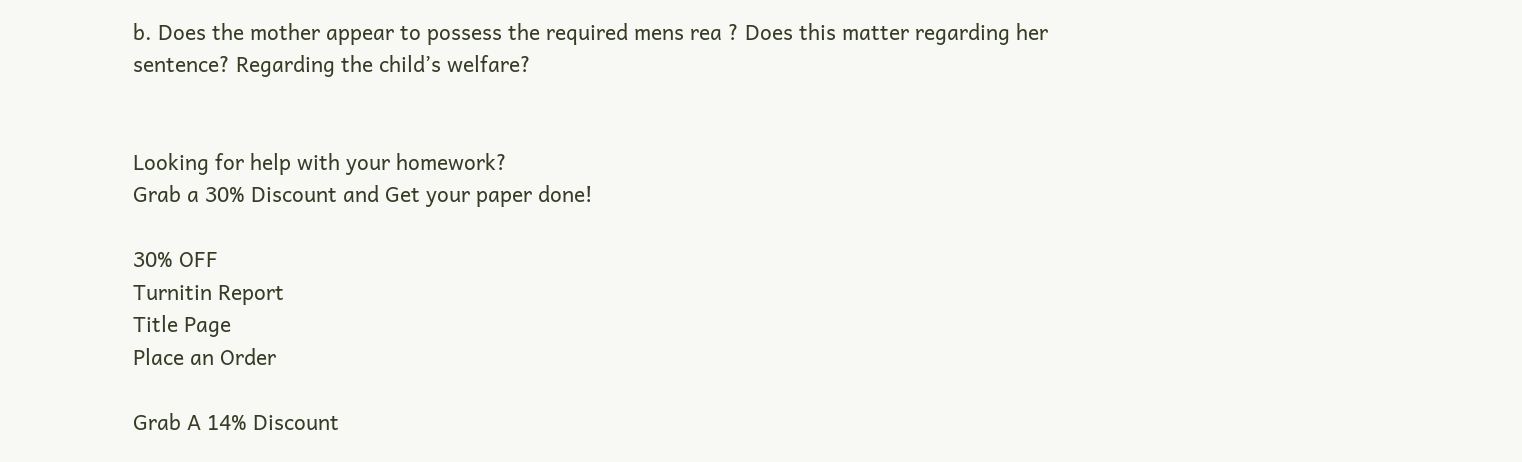b. Does the mother appear to possess the required mens rea ? Does this matter regarding her sentence? Regarding the child’s welfare?


Looking for help with your homework?
Grab a 30% Discount and Get your paper done!

30% OFF
Turnitin Report
Title Page
Place an Order

Grab A 14% Discount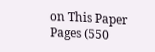on This Paper
Pages (550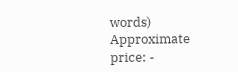words)
Approximate price: -